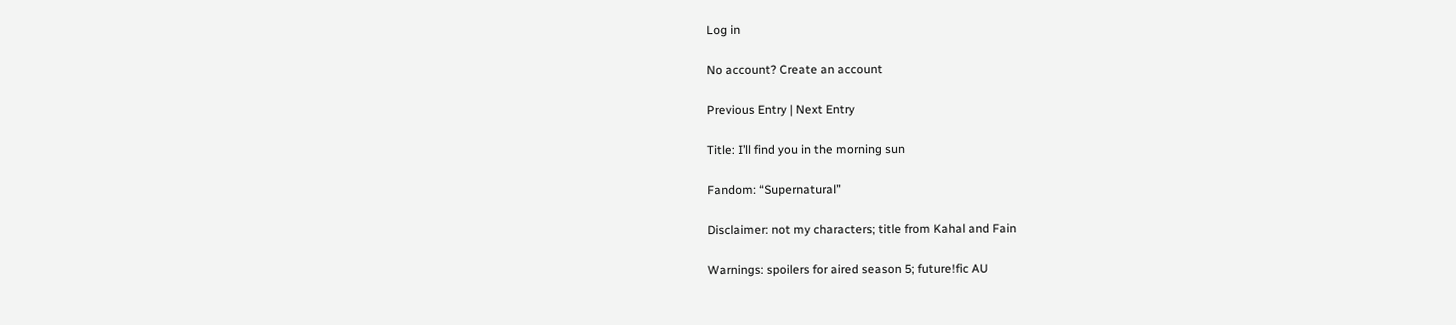Log in

No account? Create an account

Previous Entry | Next Entry

Title: I’ll find you in the morning sun

Fandom: “Supernatural”

Disclaimer: not my characters; title from Kahal and Fain

Warnings: spoilers for aired season 5; future!fic AU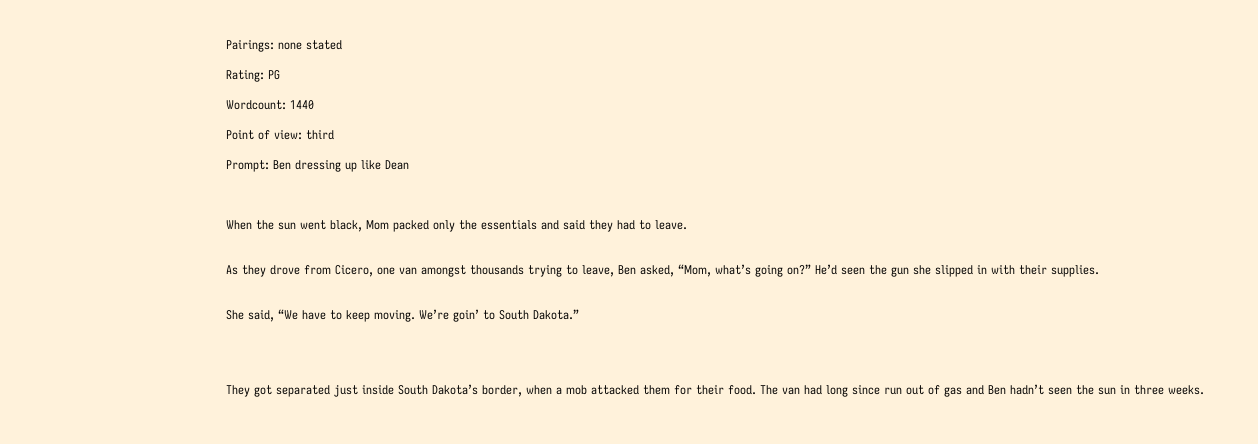Pairings: none stated

Rating: PG

Wordcount: 1440

Point of view: third

Prompt: Ben dressing up like Dean



When the sun went black, Mom packed only the essentials and said they had to leave.


As they drove from Cicero, one van amongst thousands trying to leave, Ben asked, “Mom, what’s going on?” He’d seen the gun she slipped in with their supplies.


She said, “We have to keep moving. We’re goin’ to South Dakota.”




They got separated just inside South Dakota’s border, when a mob attacked them for their food. The van had long since run out of gas and Ben hadn’t seen the sun in three weeks.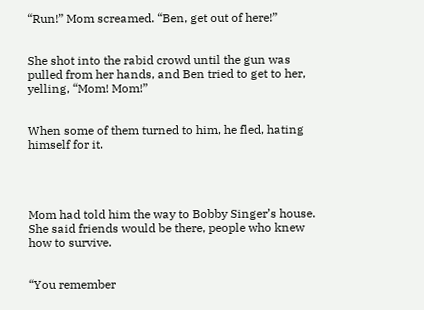“Run!” Mom screamed. “Ben, get out of here!”


She shot into the rabid crowd until the gun was pulled from her hands, and Ben tried to get to her, yelling, “Mom! Mom!”


When some of them turned to him, he fled, hating himself for it.




Mom had told him the way to Bobby Singer’s house. She said friends would be there, people who knew how to survive.


“You remember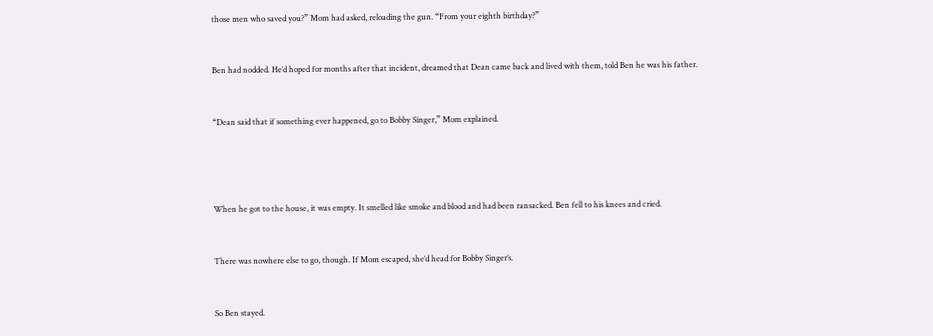those men who saved you?” Mom had asked, reloading the gun. “From your eighth birthday?”


Ben had nodded. He’d hoped for months after that incident, dreamed that Dean came back and lived with them, told Ben he was his father.


“Dean said that if something ever happened, go to Bobby Singer,” Mom explained.




When he got to the house, it was empty. It smelled like smoke and blood and had been ransacked. Ben fell to his knees and cried.


There was nowhere else to go, though. If Mom escaped, she’d head for Bobby Singer’s.


So Ben stayed.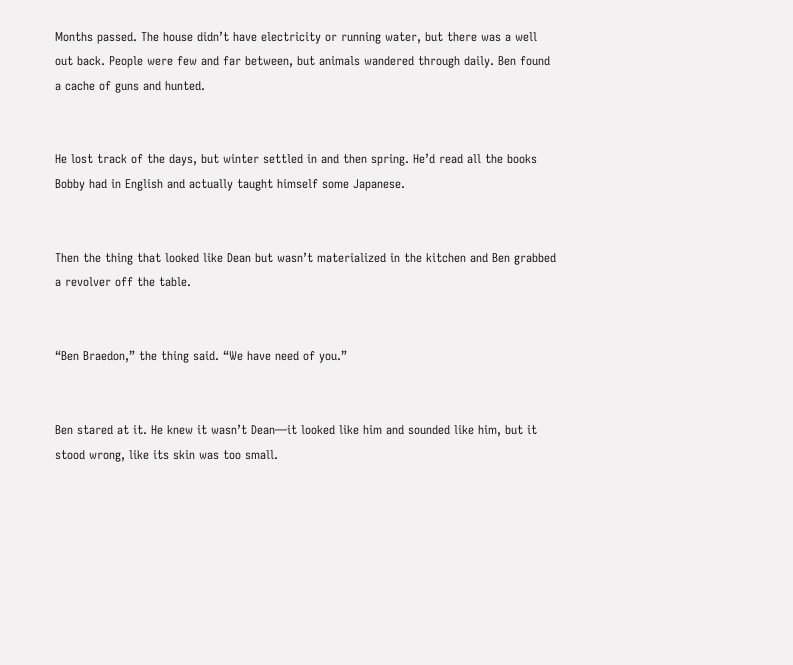Months passed. The house didn’t have electricity or running water, but there was a well out back. People were few and far between, but animals wandered through daily. Ben found a cache of guns and hunted.


He lost track of the days, but winter settled in and then spring. He’d read all the books Bobby had in English and actually taught himself some Japanese.


Then the thing that looked like Dean but wasn’t materialized in the kitchen and Ben grabbed a revolver off the table.


“Ben Braedon,” the thing said. “We have need of you.”


Ben stared at it. He knew it wasn’t Dean—it looked like him and sounded like him, but it stood wrong, like its skin was too small.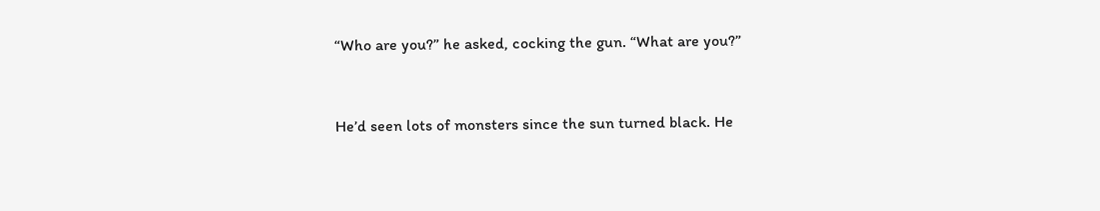“Who are you?” he asked, cocking the gun. “What are you?”


He’d seen lots of monsters since the sun turned black. He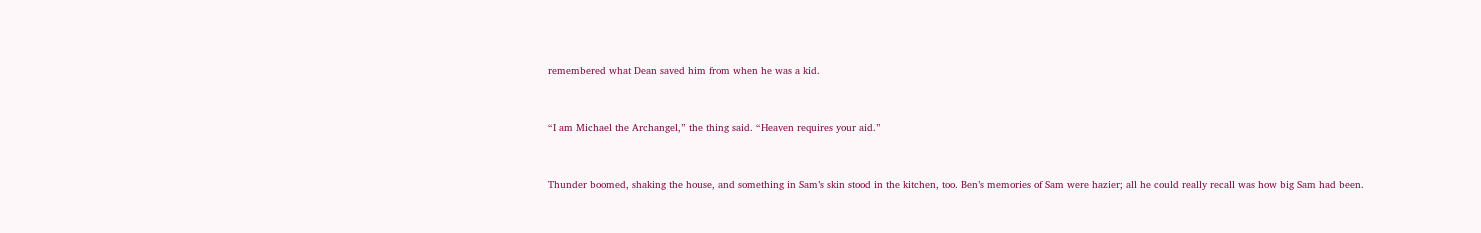remembered what Dean saved him from when he was a kid.


“I am Michael the Archangel,” the thing said. “Heaven requires your aid.”


Thunder boomed, shaking the house, and something in Sam’s skin stood in the kitchen, too. Ben’s memories of Sam were hazier; all he could really recall was how big Sam had been.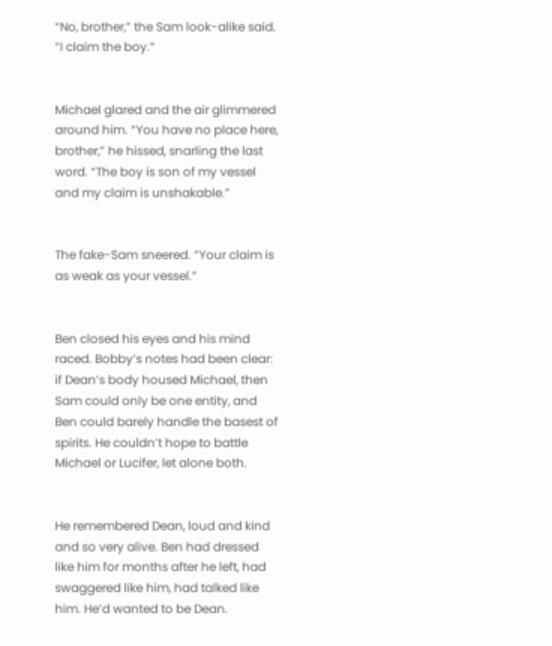“No, brother,” the Sam look-alike said. “I claim the boy.”


Michael glared and the air glimmered around him. “You have no place here, brother,” he hissed, snarling the last word. “The boy is son of my vessel and my claim is unshakable.”


The fake-Sam sneered. “Your claim is as weak as your vessel.”


Ben closed his eyes and his mind raced. Bobby’s notes had been clear: if Dean’s body housed Michael, then Sam could only be one entity, and Ben could barely handle the basest of spirits. He couldn’t hope to battle Michael or Lucifer, let alone both.


He remembered Dean, loud and kind and so very alive. Ben had dressed like him for months after he left, had swaggered like him, had talked like him. He’d wanted to be Dean.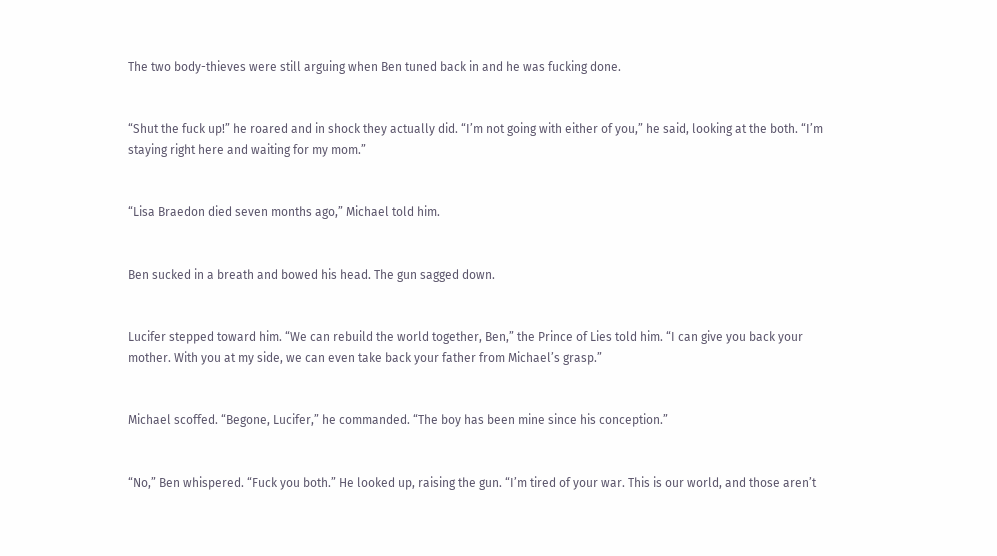The two body-thieves were still arguing when Ben tuned back in and he was fucking done.


“Shut the fuck up!” he roared and in shock they actually did. “I’m not going with either of you,” he said, looking at the both. “I’m staying right here and waiting for my mom.”


“Lisa Braedon died seven months ago,” Michael told him.


Ben sucked in a breath and bowed his head. The gun sagged down.


Lucifer stepped toward him. “We can rebuild the world together, Ben,” the Prince of Lies told him. “I can give you back your mother. With you at my side, we can even take back your father from Michael’s grasp.”


Michael scoffed. “Begone, Lucifer,” he commanded. “The boy has been mine since his conception.”


“No,” Ben whispered. “Fuck you both.” He looked up, raising the gun. “I’m tired of your war. This is our world, and those aren’t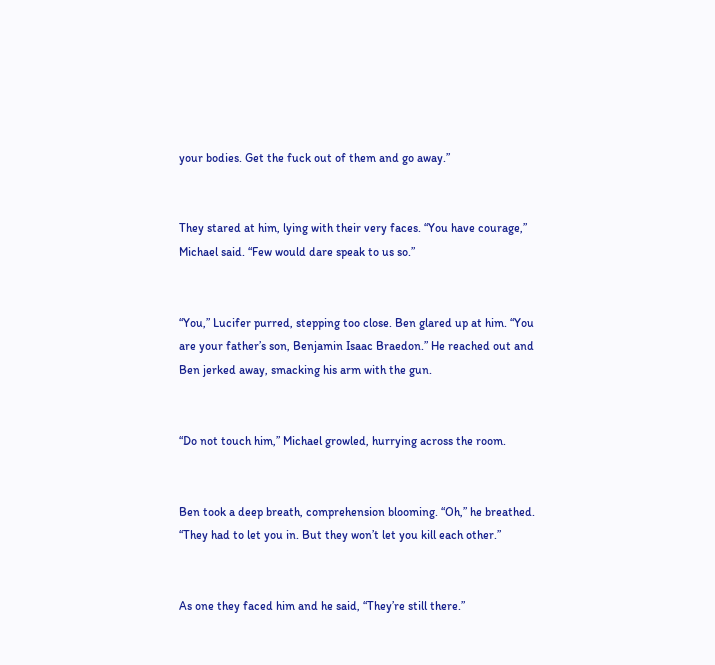your bodies. Get the fuck out of them and go away.”


They stared at him, lying with their very faces. “You have courage,” Michael said. “Few would dare speak to us so.”


“You,” Lucifer purred, stepping too close. Ben glared up at him. “You are your father’s son, Benjamin Isaac Braedon.” He reached out and Ben jerked away, smacking his arm with the gun.


“Do not touch him,” Michael growled, hurrying across the room.


Ben took a deep breath, comprehension blooming. “Oh,” he breathed. “They had to let you in. But they won’t let you kill each other.”


As one they faced him and he said, “They’re still there.”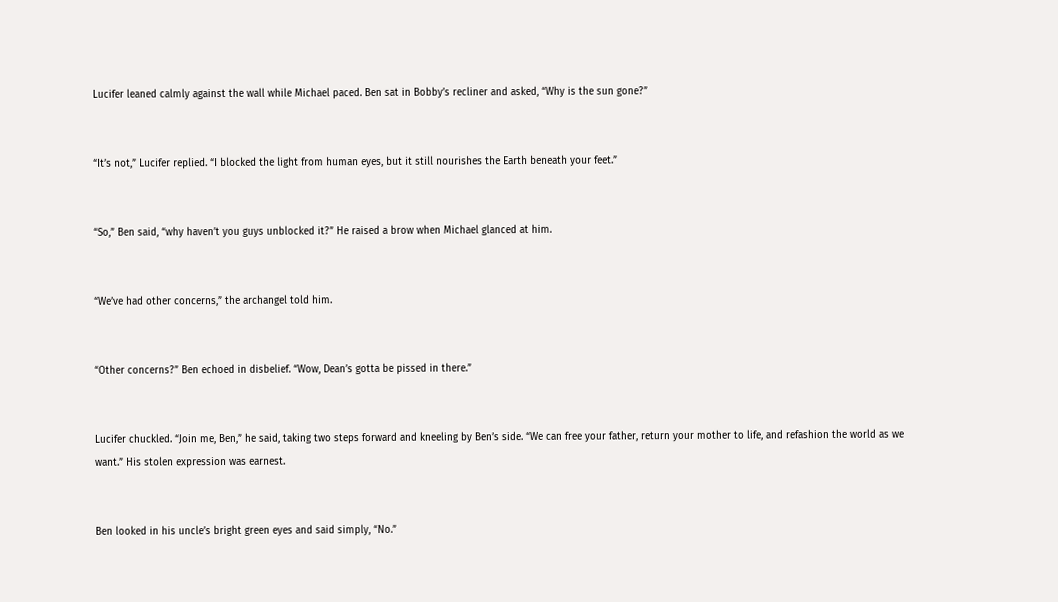Lucifer leaned calmly against the wall while Michael paced. Ben sat in Bobby’s recliner and asked, “Why is the sun gone?”


“It’s not,” Lucifer replied. “I blocked the light from human eyes, but it still nourishes the Earth beneath your feet.”


“So,” Ben said, “why haven’t you guys unblocked it?” He raised a brow when Michael glanced at him.


“We’ve had other concerns,” the archangel told him.


“Other concerns?” Ben echoed in disbelief. “Wow, Dean’s gotta be pissed in there.”


Lucifer chuckled. “Join me, Ben,” he said, taking two steps forward and kneeling by Ben’s side. “We can free your father, return your mother to life, and refashion the world as we want.” His stolen expression was earnest.


Ben looked in his uncle’s bright green eyes and said simply, “No.”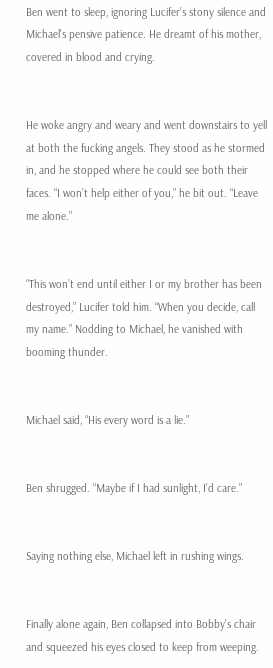Ben went to sleep, ignoring Lucifer’s stony silence and Michael’s pensive patience. He dreamt of his mother, covered in blood and crying.


He woke angry and weary and went downstairs to yell at both the fucking angels. They stood as he stormed in, and he stopped where he could see both their faces. “I won’t help either of you,” he bit out. “Leave me alone.”


“This won’t end until either I or my brother has been destroyed,” Lucifer told him. “When you decide, call my name.” Nodding to Michael, he vanished with booming thunder.


Michael said, “His every word is a lie.”


Ben shrugged. “Maybe if I had sunlight, I’d care.”


Saying nothing else, Michael left in rushing wings.


Finally alone again, Ben collapsed into Bobby’s chair and squeezed his eyes closed to keep from weeping.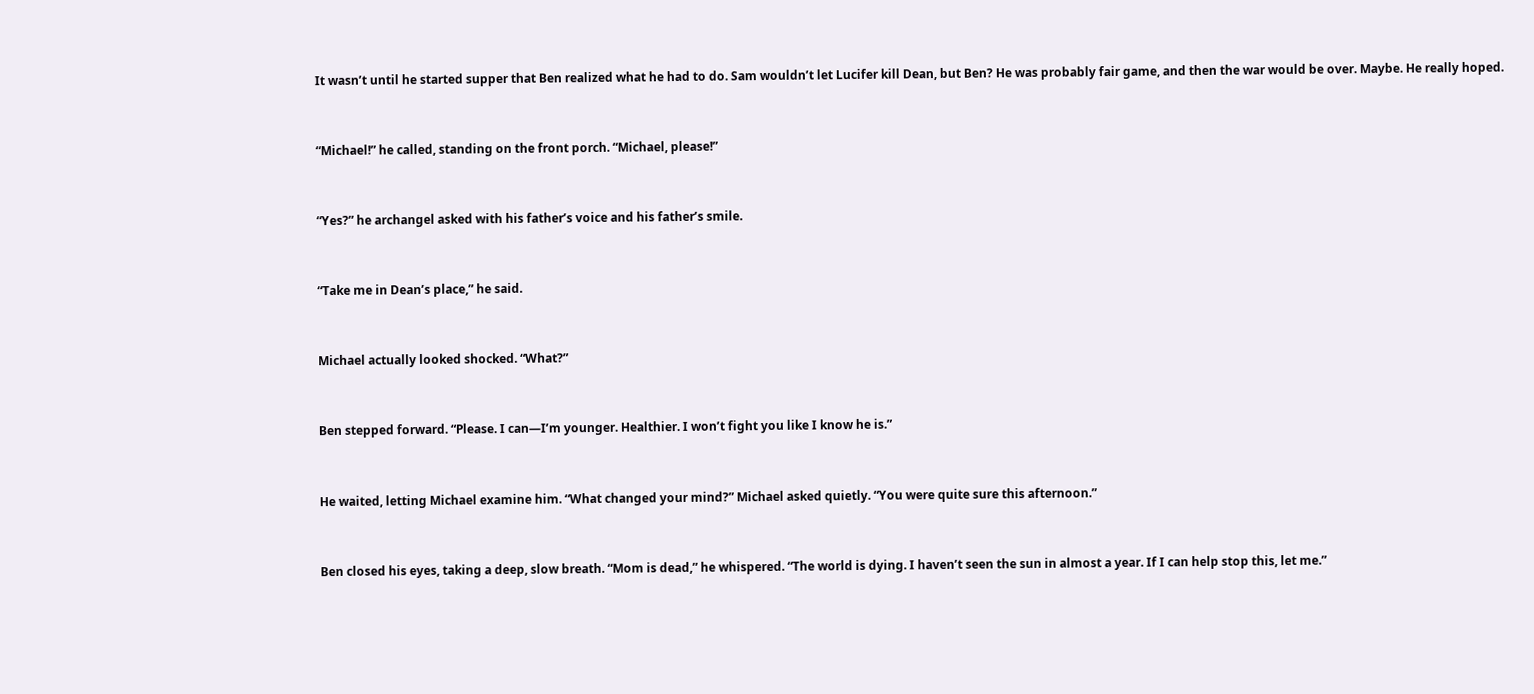It wasn’t until he started supper that Ben realized what he had to do. Sam wouldn’t let Lucifer kill Dean, but Ben? He was probably fair game, and then the war would be over. Maybe. He really hoped.


“Michael!” he called, standing on the front porch. “Michael, please!”


“Yes?” he archangel asked with his father’s voice and his father’s smile.


“Take me in Dean’s place,” he said.


Michael actually looked shocked. “What?”


Ben stepped forward. “Please. I can—I’m younger. Healthier. I won’t fight you like I know he is.”


He waited, letting Michael examine him. “What changed your mind?” Michael asked quietly. “You were quite sure this afternoon.”


Ben closed his eyes, taking a deep, slow breath. “Mom is dead,” he whispered. “The world is dying. I haven’t seen the sun in almost a year. If I can help stop this, let me.”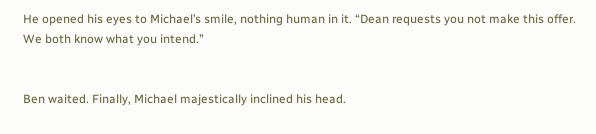He opened his eyes to Michael’s smile, nothing human in it. “Dean requests you not make this offer. We both know what you intend.”


Ben waited. Finally, Michael majestically inclined his head.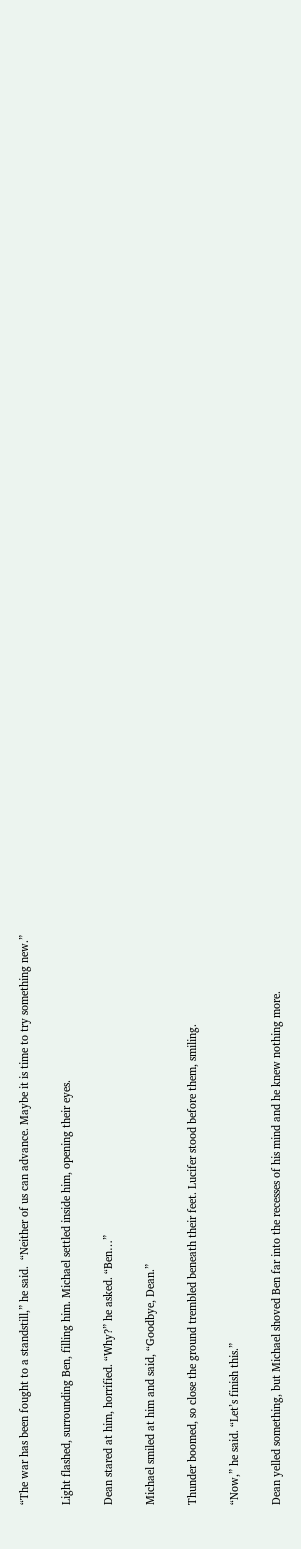“The war has been fought to a standstill,” he said.  “Neither of us can advance. Maybe it is time to try something new.”


Light flashed, surrounding Ben, filling him. Michael settled inside him, opening their eyes.


Dean stared at him, horrified. “Why?” he asked. “Ben…”


Michael smiled at him and said, “Goodbye, Dean.”


Thunder boomed, so close the ground trembled beneath their feet. Lucifer stood before them, smiling.


“Now,” he said. “Let’s finish this.”


Dean yelled something, but Michael shoved Ben far into the recesses of his mind and he knew nothing more.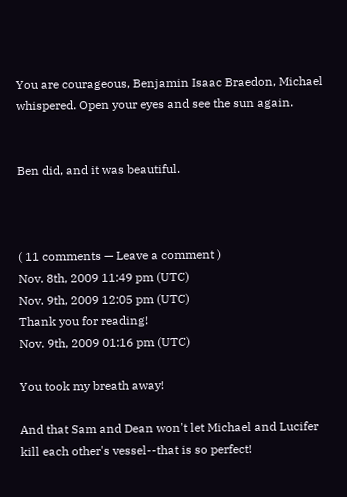You are courageous, Benjamin Isaac Braedon, Michael whispered. Open your eyes and see the sun again.


Ben did, and it was beautiful.



( 11 comments — Leave a comment )
Nov. 8th, 2009 11:49 pm (UTC)
Nov. 9th, 2009 12:05 pm (UTC)
Thank you for reading!
Nov. 9th, 2009 01:16 pm (UTC)

You took my breath away!

And that Sam and Dean won't let Michael and Lucifer kill each other's vessel--that is so perfect!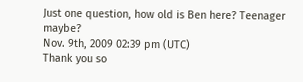Just one question, how old is Ben here? Teenager maybe?
Nov. 9th, 2009 02:39 pm (UTC)
Thank you so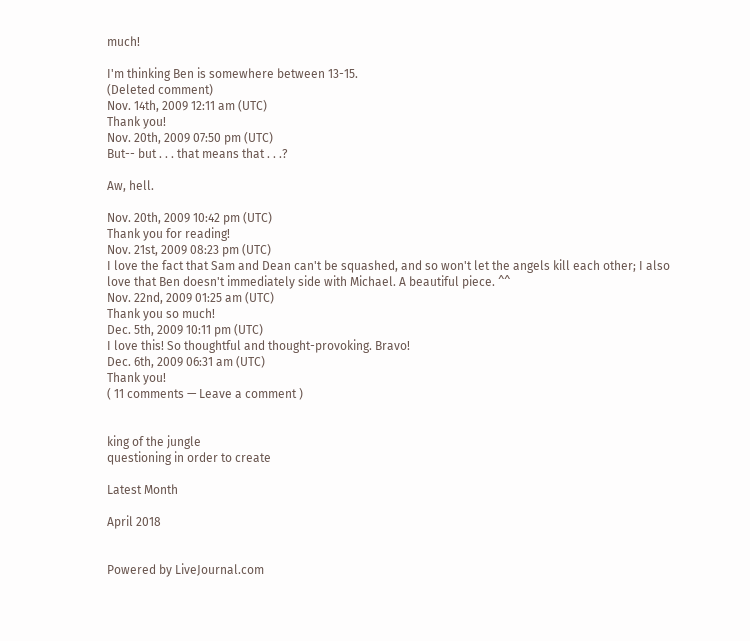much!

I'm thinking Ben is somewhere between 13-15.
(Deleted comment)
Nov. 14th, 2009 12:11 am (UTC)
Thank you!
Nov. 20th, 2009 07:50 pm (UTC)
But-- but . . . that means that . . .?

Aw, hell.

Nov. 20th, 2009 10:42 pm (UTC)
Thank you for reading!
Nov. 21st, 2009 08:23 pm (UTC)
I love the fact that Sam and Dean can't be squashed, and so won't let the angels kill each other; I also love that Ben doesn't immediately side with Michael. A beautiful piece. ^^
Nov. 22nd, 2009 01:25 am (UTC)
Thank you so much!
Dec. 5th, 2009 10:11 pm (UTC)
I love this! So thoughtful and thought-provoking. Bravo!
Dec. 6th, 2009 06:31 am (UTC)
Thank you!
( 11 comments — Leave a comment )


king of the jungle
questioning in order to create

Latest Month

April 2018


Powered by LiveJournal.com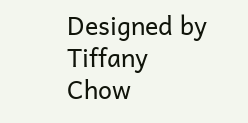Designed by Tiffany Chow